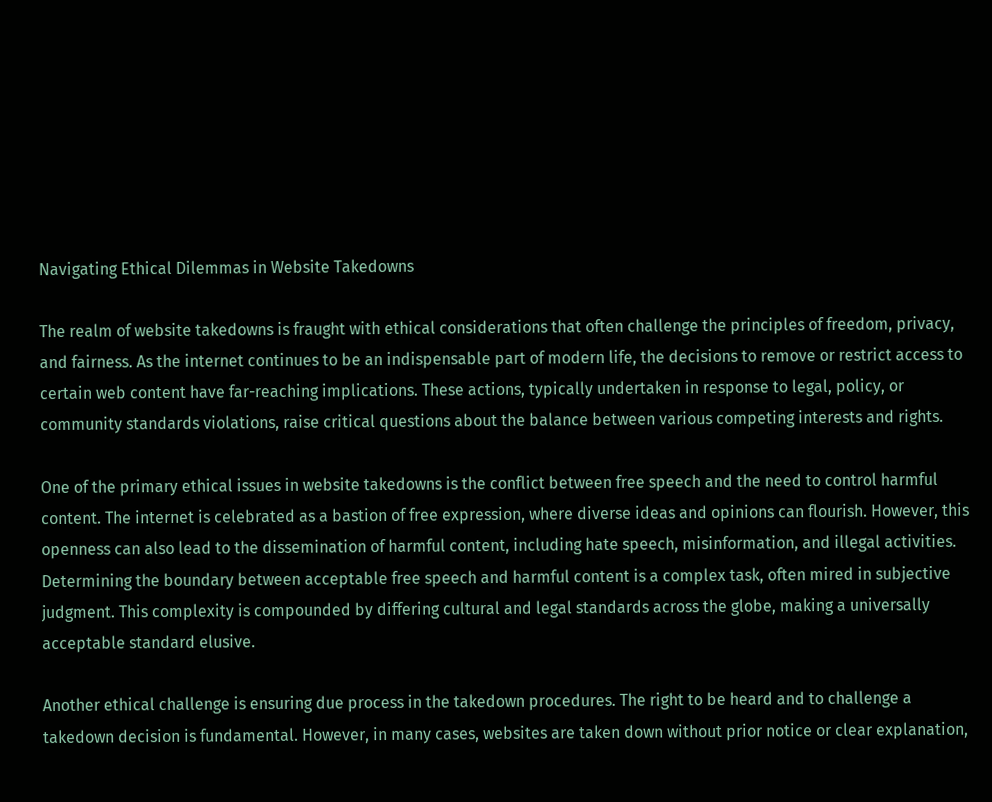Navigating Ethical Dilemmas in Website Takedowns

The realm of website takedowns is fraught with ethical considerations that often challenge the principles of freedom, privacy, and fairness. As the internet continues to be an indispensable part of modern life, the decisions to remove or restrict access to certain web content have far-reaching implications. These actions, typically undertaken in response to legal, policy, or community standards violations, raise critical questions about the balance between various competing interests and rights.

One of the primary ethical issues in website takedowns is the conflict between free speech and the need to control harmful content. The internet is celebrated as a bastion of free expression, where diverse ideas and opinions can flourish. However, this openness can also lead to the dissemination of harmful content, including hate speech, misinformation, and illegal activities. Determining the boundary between acceptable free speech and harmful content is a complex task, often mired in subjective judgment. This complexity is compounded by differing cultural and legal standards across the globe, making a universally acceptable standard elusive.

Another ethical challenge is ensuring due process in the takedown procedures. The right to be heard and to challenge a takedown decision is fundamental. However, in many cases, websites are taken down without prior notice or clear explanation,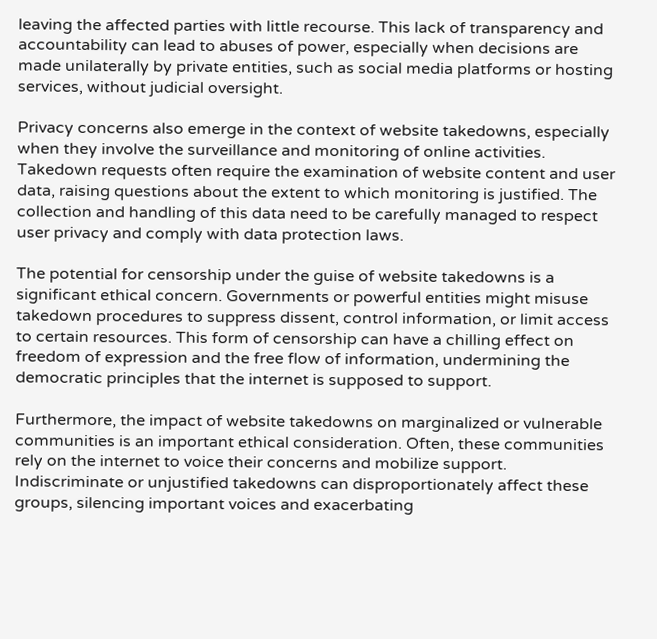leaving the affected parties with little recourse. This lack of transparency and accountability can lead to abuses of power, especially when decisions are made unilaterally by private entities, such as social media platforms or hosting services, without judicial oversight.

Privacy concerns also emerge in the context of website takedowns, especially when they involve the surveillance and monitoring of online activities. Takedown requests often require the examination of website content and user data, raising questions about the extent to which monitoring is justified. The collection and handling of this data need to be carefully managed to respect user privacy and comply with data protection laws.

The potential for censorship under the guise of website takedowns is a significant ethical concern. Governments or powerful entities might misuse takedown procedures to suppress dissent, control information, or limit access to certain resources. This form of censorship can have a chilling effect on freedom of expression and the free flow of information, undermining the democratic principles that the internet is supposed to support.

Furthermore, the impact of website takedowns on marginalized or vulnerable communities is an important ethical consideration. Often, these communities rely on the internet to voice their concerns and mobilize support. Indiscriminate or unjustified takedowns can disproportionately affect these groups, silencing important voices and exacerbating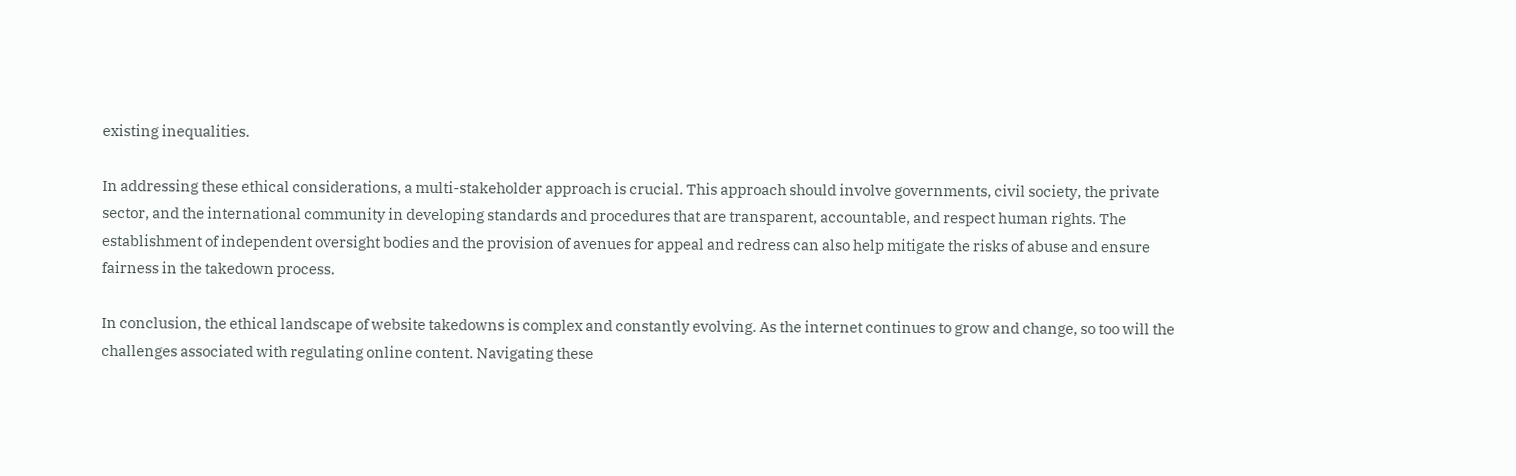existing inequalities.

In addressing these ethical considerations, a multi-stakeholder approach is crucial. This approach should involve governments, civil society, the private sector, and the international community in developing standards and procedures that are transparent, accountable, and respect human rights. The establishment of independent oversight bodies and the provision of avenues for appeal and redress can also help mitigate the risks of abuse and ensure fairness in the takedown process.

In conclusion, the ethical landscape of website takedowns is complex and constantly evolving. As the internet continues to grow and change, so too will the challenges associated with regulating online content. Navigating these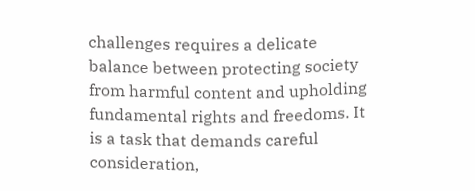challenges requires a delicate balance between protecting society from harmful content and upholding fundamental rights and freedoms. It is a task that demands careful consideration,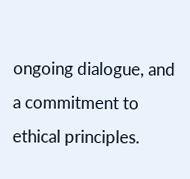ongoing dialogue, and a commitment to ethical principles.